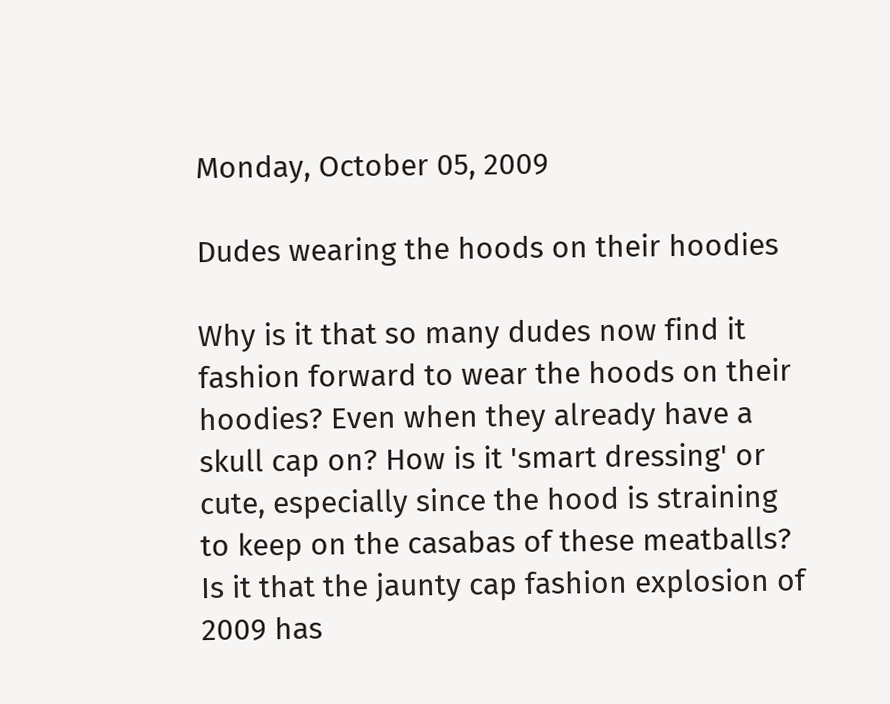Monday, October 05, 2009

Dudes wearing the hoods on their hoodies

Why is it that so many dudes now find it fashion forward to wear the hoods on their hoodies? Even when they already have a skull cap on? How is it 'smart dressing' or cute, especially since the hood is straining to keep on the casabas of these meatballs? Is it that the jaunty cap fashion explosion of 2009 has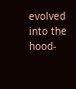evolved into the hood-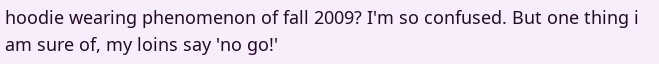hoodie wearing phenomenon of fall 2009? I'm so confused. But one thing i am sure of, my loins say 'no go!'